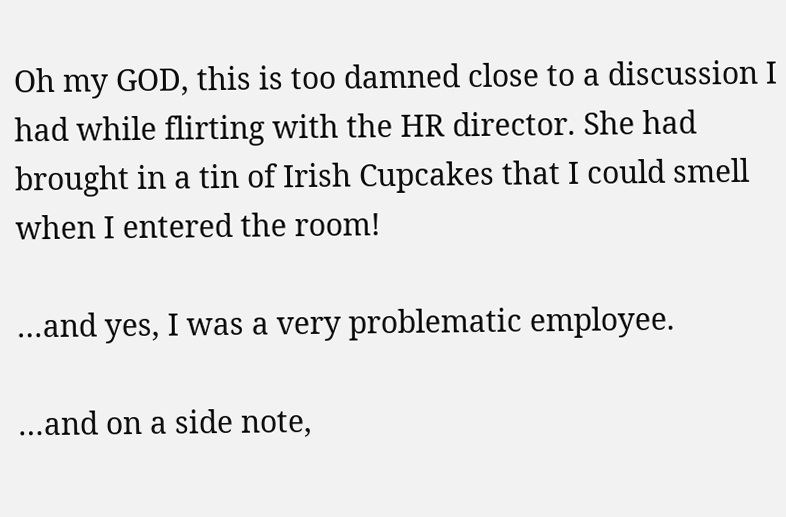Oh my GOD, this is too damned close to a discussion I had while flirting with the HR director. She had brought in a tin of Irish Cupcakes that I could smell when I entered the room!

…and yes, I was a very problematic employee.

…and on a side note,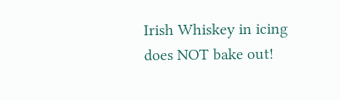Irish Whiskey in icing does NOT bake out!